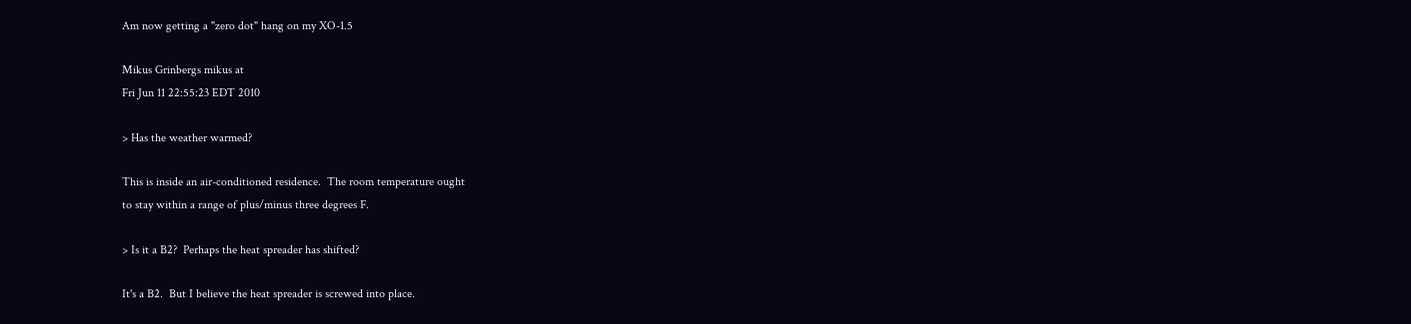Am now getting a "zero dot" hang on my XO-1.5

Mikus Grinbergs mikus at
Fri Jun 11 22:55:23 EDT 2010

> Has the weather warmed?

This is inside an air-conditioned residence.  The room temperature ought
to stay within a range of plus/minus three degrees F.

> Is it a B2?  Perhaps the heat spreader has shifted?

It's a B2.  But I believe the heat spreader is screwed into place.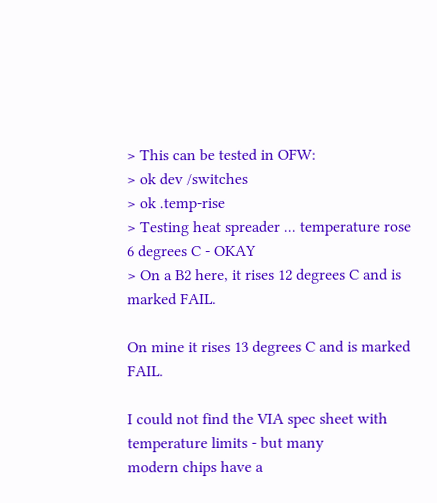> This can be tested in OFW:
> ok dev /switches
> ok .temp-rise
> Testing heat spreader ... temperature rose 6 degrees C - OKAY
> On a B2 here, it rises 12 degrees C and is marked FAIL.

On mine it rises 13 degrees C and is marked FAIL.

I could not find the VIA spec sheet with temperature limits - but many
modern chips have a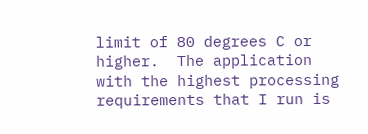limit of 80 degrees C or higher.  The application
with the highest processing requirements that I run is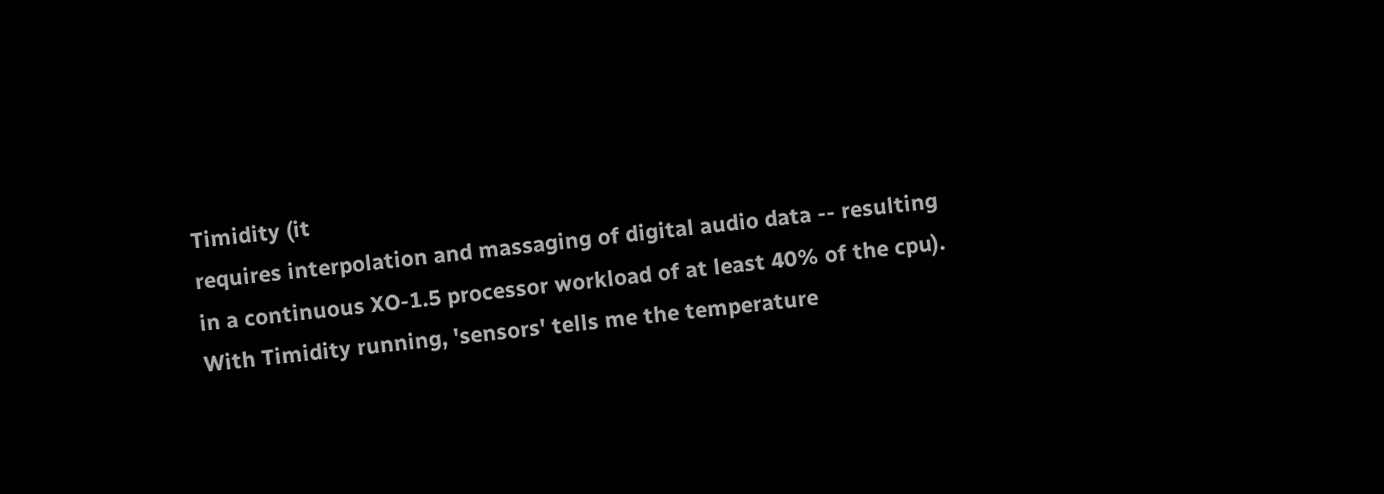Timidity (it
requires interpolation and massaging of digital audio data -- resulting
in a continuous XO-1.5 processor workload of at least 40% of the cpu).
With Timidity running, 'sensors' tells me the temperature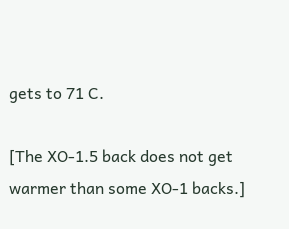gets to 71 C.

[The XO-1.5 back does not get warmer than some XO-1 backs.]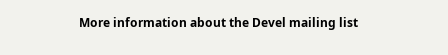More information about the Devel mailing list